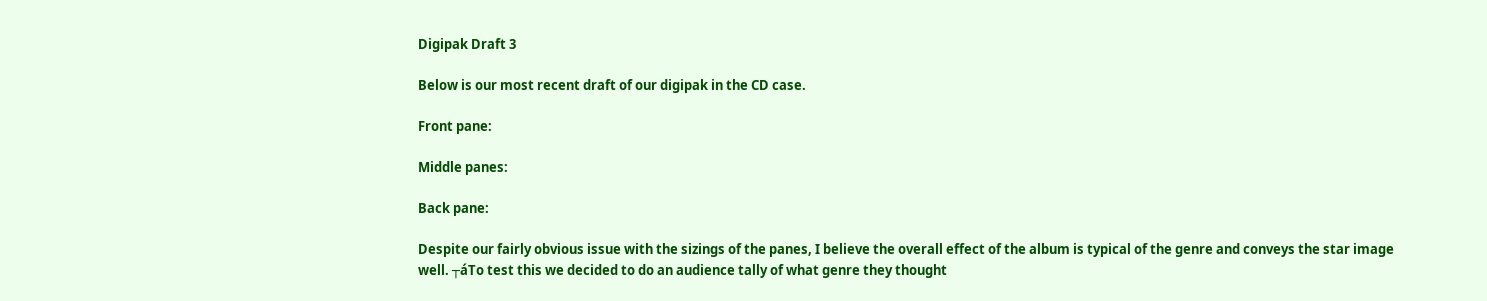Digipak Draft 3

Below is our most recent draft of our digipak in the CD case.

Front pane:

Middle panes:

Back pane:

Despite our fairly obvious issue with the sizings of the panes, I believe the overall effect of the album is typical of the genre and conveys the star image well. ┬áTo test this we decided to do an audience tally of what genre they thought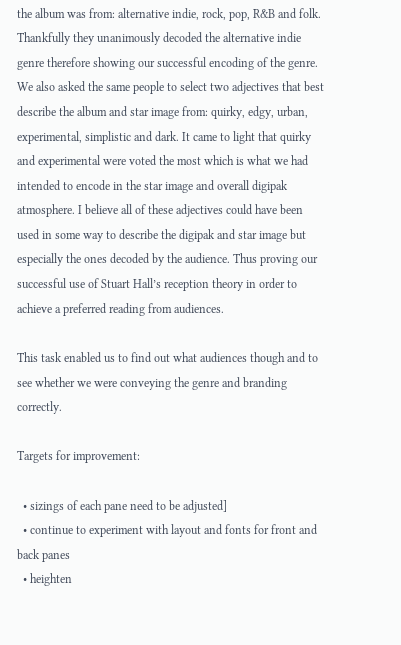the album was from: alternative indie, rock, pop, R&B and folk. Thankfully they unanimously decoded the alternative indie genre therefore showing our successful encoding of the genre. We also asked the same people to select two adjectives that best describe the album and star image from: quirky, edgy, urban, experimental, simplistic and dark. It came to light that quirky and experimental were voted the most which is what we had intended to encode in the star image and overall digipak atmosphere. I believe all of these adjectives could have been used in some way to describe the digipak and star image but especially the ones decoded by the audience. Thus proving our successful use of Stuart Hall’s reception theory in order to achieve a preferred reading from audiences.

This task enabled us to find out what audiences though and to see whether we were conveying the genre and branding correctly.

Targets for improvement:

  • sizings of each pane need to be adjusted]
  • continue to experiment with layout and fonts for front and back panes
  • heighten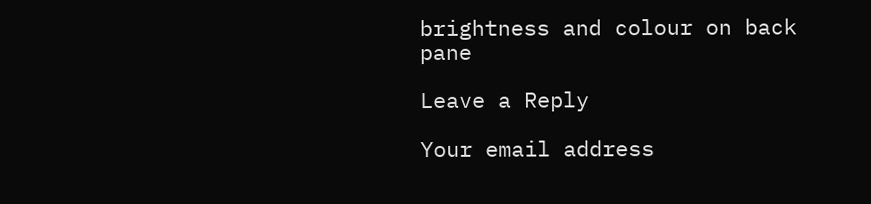brightness and colour on back pane

Leave a Reply

Your email address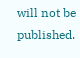will not be published.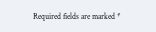Required fields are marked *